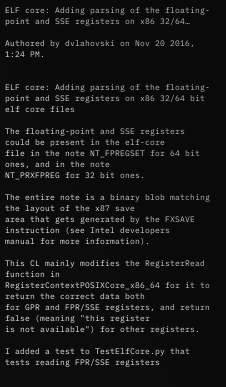ELF core: Adding parsing of the floating-point and SSE registers on x86 32/64…

Authored by dvlahovski on Nov 20 2016, 1:24 PM.


ELF core: Adding parsing of the floating-point and SSE registers on x86 32/64 bit elf core files

The floating-point and SSE registers could be present in the elf-core
file in the note NT_FPREGSET for 64 bit ones, and in the note
NT_PRXFPREG for 32 bit ones.

The entire note is a binary blob matching the layout of the x87 save
area that gets generated by the FXSAVE instruction (see Intel developers
manual for more information).

This CL mainly modifies the RegisterRead function in
RegisterContextPOSIXCore_x86_64 for it to return the correct data both
for GPR and FPR/SSE registers, and return false (meaning "this register
is not available") for other registers.

I added a test to TestElfCore.py that tests reading FPR/SSE registers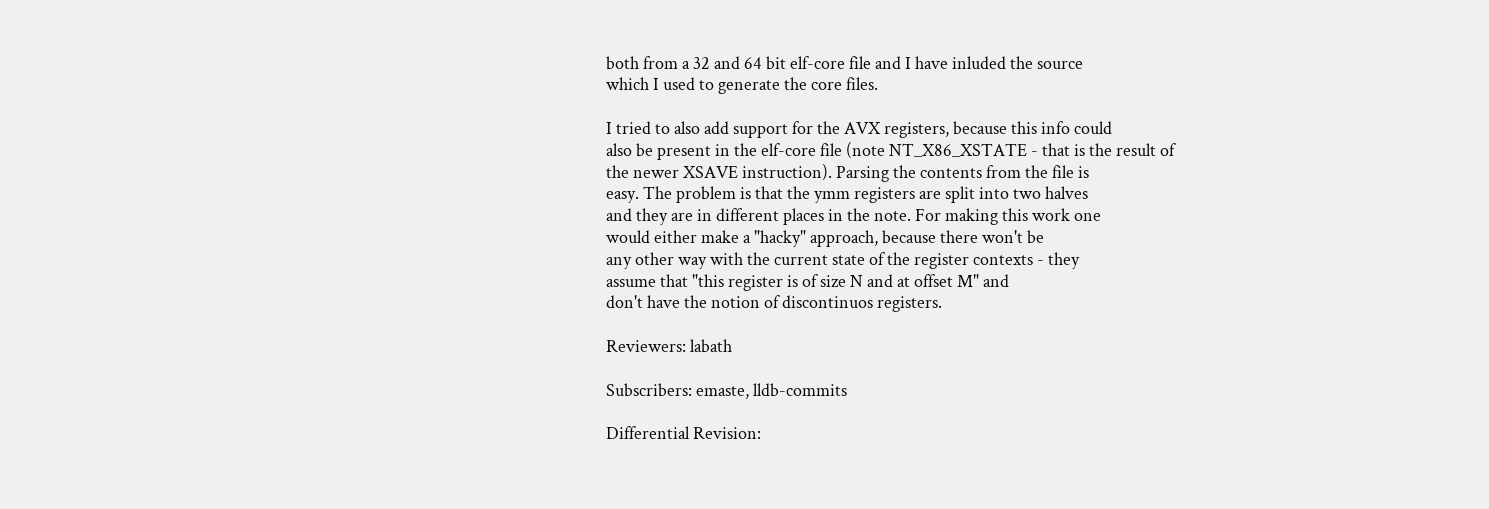both from a 32 and 64 bit elf-core file and I have inluded the source
which I used to generate the core files.

I tried to also add support for the AVX registers, because this info could
also be present in the elf-core file (note NT_X86_XSTATE - that is the result of
the newer XSAVE instruction). Parsing the contents from the file is
easy. The problem is that the ymm registers are split into two halves
and they are in different places in the note. For making this work one
would either make a "hacky" approach, because there won't be
any other way with the current state of the register contexts - they
assume that "this register is of size N and at offset M" and
don't have the notion of discontinuos registers.

Reviewers: labath

Subscribers: emaste, lldb-commits

Differential Revision: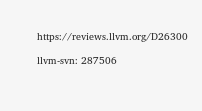https://reviews.llvm.org/D26300

llvm-svn: 287506